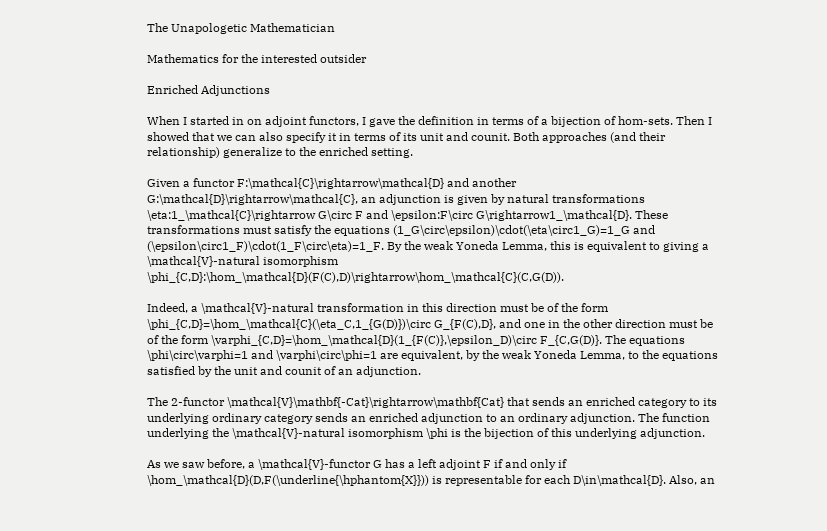The Unapologetic Mathematician

Mathematics for the interested outsider

Enriched Adjunctions

When I started in on adjoint functors, I gave the definition in terms of a bijection of hom-sets. Then I showed that we can also specify it in terms of its unit and counit. Both approaches (and their relationship) generalize to the enriched setting.

Given a functor F:\mathcal{C}\rightarrow\mathcal{D} and another G:\mathcal{D}\rightarrow\mathcal{C}, an adjunction is given by natural transformations \eta:1_\mathcal{C}\rightarrow G\circ F and \epsilon:F\circ G\rightarrow1_\mathcal{D}. These transformations must satisfy the equations (1_G\circ\epsilon)\cdot(\eta\circ1_G)=1_G and (\epsilon\circ1_F)\cdot(1_F\circ\eta)=1_F. By the weak Yoneda Lemma, this is equivalent to giving a \mathcal{V}-natural isomorphism \phi_{C,D}:\hom_\mathcal{D}(F(C),D)\rightarrow\hom_\mathcal{C}(C,G(D)).

Indeed, a \mathcal{V}-natural transformation in this direction must be of the form \phi_{C,D}=\hom_\mathcal{C}(\eta_C,1_{G(D)})\circ G_{F(C),D}, and one in the other direction must be of the form \varphi_{C,D}=\hom_\mathcal{D}(1_{F(C)},\epsilon_D)\circ F_{C,G(D)}. The equations \phi\circ\varphi=1 and \varphi\circ\phi=1 are equivalent, by the weak Yoneda Lemma, to the equations satisfied by the unit and counit of an adjunction.

The 2-functor \mathcal{V}\mathbf{-Cat}\rightarrow\mathbf{Cat} that sends an enriched category to its underlying ordinary category sends an enriched adjunction to an ordinary adjunction. The function underlying the \mathcal{V}-natural isomorphism \phi is the bijection of this underlying adjunction.

As we saw before, a \mathcal{V}-functor G has a left adjoint F if and only if \hom_\mathcal{D}(D,F(\underline{\hphantom{X}})) is representable for each D\in\mathcal{D}. Also, an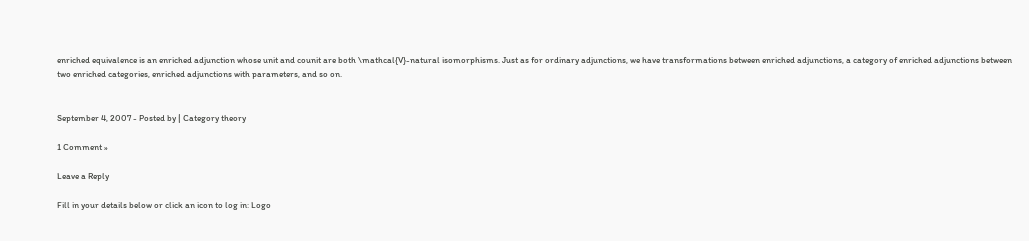enriched equivalence is an enriched adjunction whose unit and counit are both \mathcal{V}-natural isomorphisms. Just as for ordinary adjunctions, we have transformations between enriched adjunctions, a category of enriched adjunctions between two enriched categories, enriched adjunctions with parameters, and so on.


September 4, 2007 - Posted by | Category theory

1 Comment »

Leave a Reply

Fill in your details below or click an icon to log in: Logo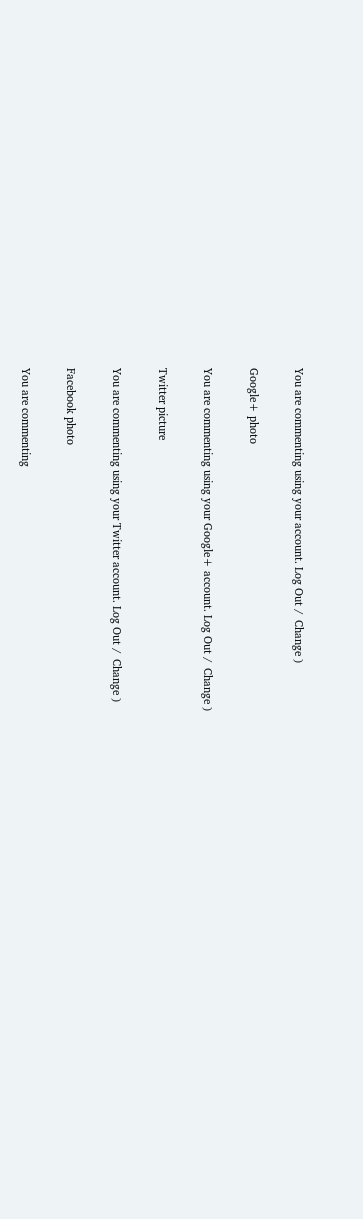You are commenting using your account. Log Out /  Change )

Google+ photo

You are commenting using your Google+ account. Log Out /  Change )

Twitter picture

You are commenting using your Twitter account. Log Out /  Change )

Facebook photo

You are commenting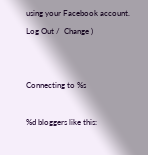using your Facebook account. Log Out /  Change )


Connecting to %s

%d bloggers like this: